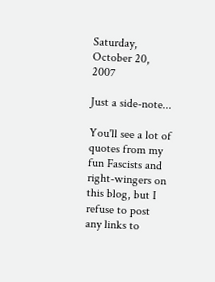Saturday, October 20, 2007

Just a side-note...

You'll see a lot of quotes from my fun Fascists and right-wingers on this blog, but I refuse to post any links to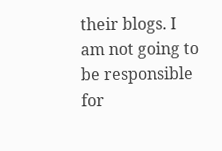their blogs. I am not going to be responsible for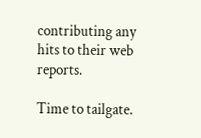contributing any hits to their web reports.

Time to tailgate.